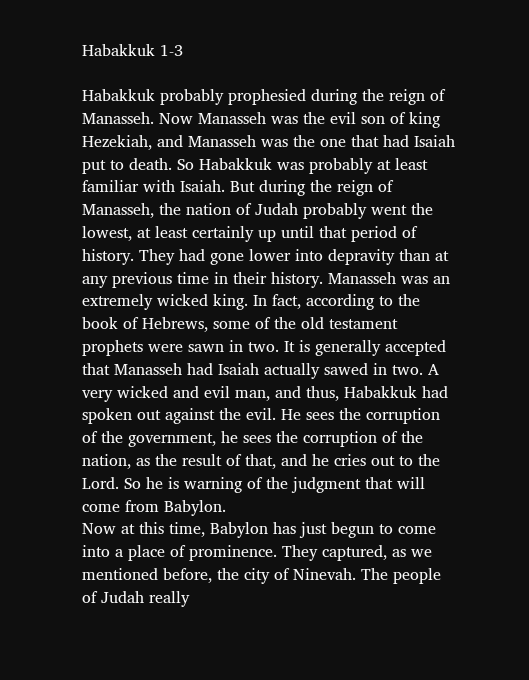Habakkuk 1-3

Habakkuk probably prophesied during the reign of Manasseh. Now Manasseh was the evil son of king Hezekiah, and Manasseh was the one that had Isaiah put to death. So Habakkuk was probably at least familiar with Isaiah. But during the reign of Manasseh, the nation of Judah probably went the lowest, at least certainly up until that period of history. They had gone lower into depravity than at any previous time in their history. Manasseh was an extremely wicked king. In fact, according to the book of Hebrews, some of the old testament prophets were sawn in two. It is generally accepted that Manasseh had Isaiah actually sawed in two. A very wicked and evil man, and thus, Habakkuk had spoken out against the evil. He sees the corruption of the government, he sees the corruption of the nation, as the result of that, and he cries out to the Lord. So he is warning of the judgment that will come from Babylon.
Now at this time, Babylon has just begun to come into a place of prominence. They captured, as we mentioned before, the city of Ninevah. The people of Judah really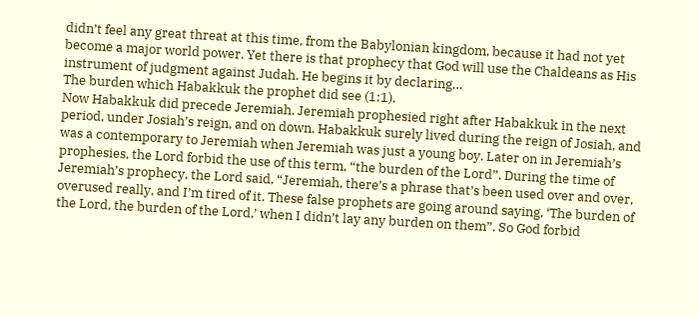didn’t feel any great threat at this time, from the Babylonian kingdom, because it had not yet become a major world power. Yet there is that prophecy that God will use the Chaldeans as His instrument of judgment against Judah. He begins it by declaring…
The burden which Habakkuk the prophet did see (1:1).
Now Habakkuk did precede Jeremiah. Jeremiah prophesied right after Habakkuk in the next period, under Josiah’s reign, and on down. Habakkuk surely lived during the reign of Josiah, and was a contemporary to Jeremiah when Jeremiah was just a young boy. Later on in Jeremiah’s prophesies, the Lord forbid the use of this term, “the burden of the Lord”. During the time of Jeremiah’s prophecy, the Lord said, “Jeremiah, there’s a phrase that’s been used over and over, overused really, and I’m tired of it. These false prophets are going around saying, ‘The burden of the Lord, the burden of the Lord,’ when I didn’t lay any burden on them”. So God forbid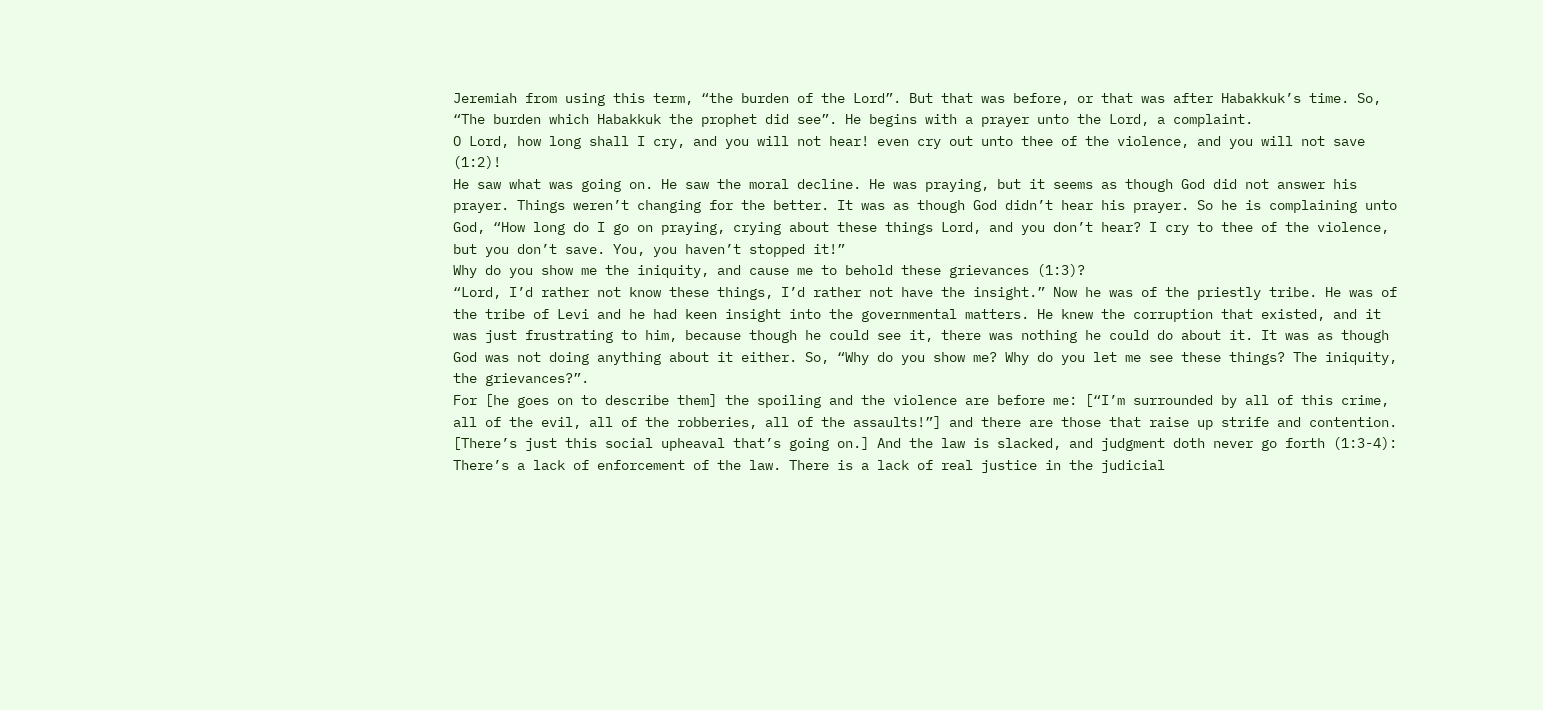Jeremiah from using this term, “the burden of the Lord”. But that was before, or that was after Habakkuk’s time. So, “The burden which Habakkuk the prophet did see”. He begins with a prayer unto the Lord, a complaint.
O Lord, how long shall I cry, and you will not hear! even cry out unto thee of the violence, and you will not save (1:2)!
He saw what was going on. He saw the moral decline. He was praying, but it seems as though God did not answer his prayer. Things weren’t changing for the better. It was as though God didn’t hear his prayer. So he is complaining unto God, “How long do I go on praying, crying about these things Lord, and you don’t hear? I cry to thee of the violence, but you don’t save. You, you haven’t stopped it!”
Why do you show me the iniquity, and cause me to behold these grievances (1:3)?
“Lord, I’d rather not know these things, I’d rather not have the insight.” Now he was of the priestly tribe. He was of the tribe of Levi and he had keen insight into the governmental matters. He knew the corruption that existed, and it was just frustrating to him, because though he could see it, there was nothing he could do about it. It was as though God was not doing anything about it either. So, “Why do you show me? Why do you let me see these things? The iniquity, the grievances?”.
For [he goes on to describe them] the spoiling and the violence are before me: [“I’m surrounded by all of this crime, all of the evil, all of the robberies, all of the assaults!”] and there are those that raise up strife and contention. [There’s just this social upheaval that’s going on.] And the law is slacked, and judgment doth never go forth (1:3-4):
There’s a lack of enforcement of the law. There is a lack of real justice in the judicial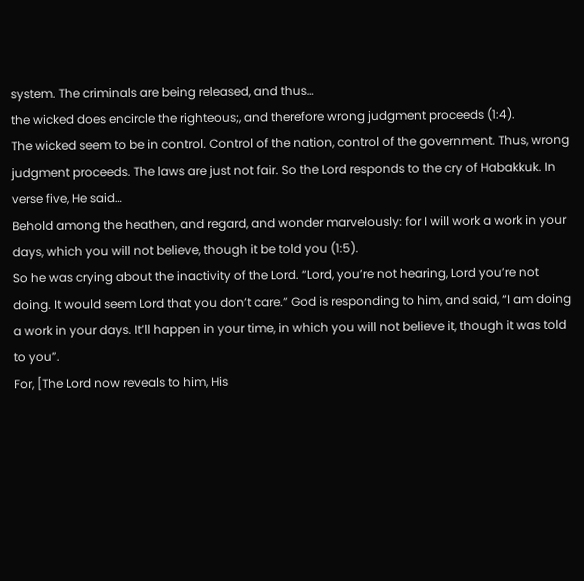system. The criminals are being released, and thus…
the wicked does encircle the righteous;, and therefore wrong judgment proceeds (1:4).
The wicked seem to be in control. Control of the nation, control of the government. Thus, wrong judgment proceeds. The laws are just not fair. So the Lord responds to the cry of Habakkuk. In verse five, He said…
Behold among the heathen, and regard, and wonder marvelously: for I will work a work in your days, which you will not believe, though it be told you (1:5).
So he was crying about the inactivity of the Lord. “Lord, you’re not hearing, Lord you’re not doing. It would seem Lord that you don’t care.” God is responding to him, and said, “I am doing a work in your days. It’ll happen in your time, in which you will not believe it, though it was told to you”.
For, [The Lord now reveals to him, His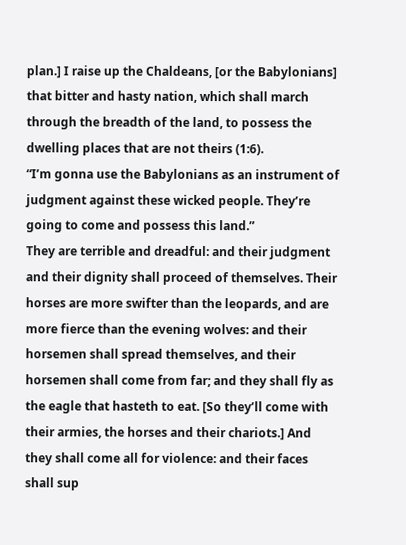plan.] I raise up the Chaldeans, [or the Babylonians] that bitter and hasty nation, which shall march through the breadth of the land, to possess the dwelling places that are not theirs (1:6).
“I’m gonna use the Babylonians as an instrument of judgment against these wicked people. They’re going to come and possess this land.”
They are terrible and dreadful: and their judgment and their dignity shall proceed of themselves. Their horses are more swifter than the leopards, and are more fierce than the evening wolves: and their horsemen shall spread themselves, and their horsemen shall come from far; and they shall fly as the eagle that hasteth to eat. [So they’ll come with their armies, the horses and their chariots.] And they shall come all for violence: and their faces shall sup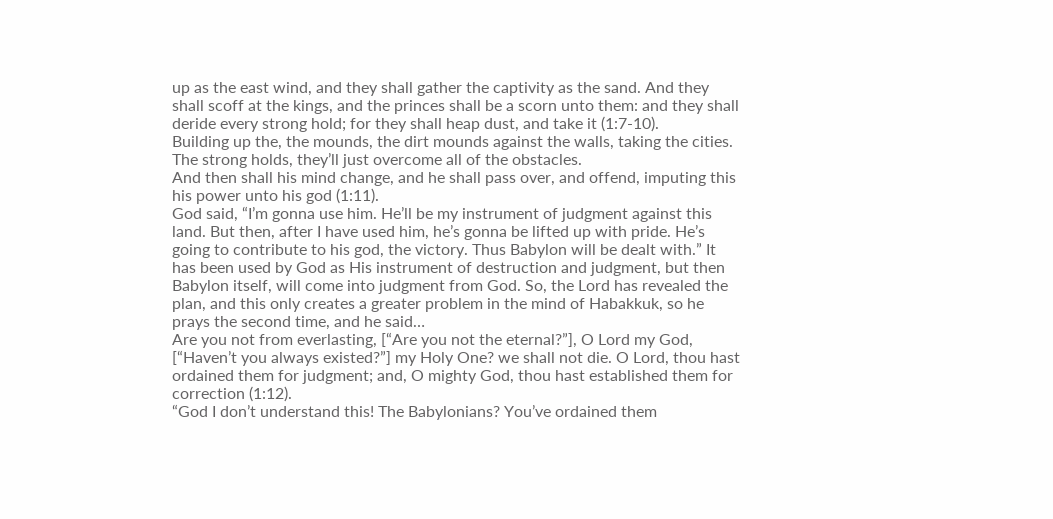up as the east wind, and they shall gather the captivity as the sand. And they shall scoff at the kings, and the princes shall be a scorn unto them: and they shall deride every strong hold; for they shall heap dust, and take it (1:7-10).
Building up the, the mounds, the dirt mounds against the walls, taking the cities. The strong holds, they’ll just overcome all of the obstacles.
And then shall his mind change, and he shall pass over, and offend, imputing this his power unto his god (1:11).
God said, “I’m gonna use him. He’ll be my instrument of judgment against this land. But then, after I have used him, he’s gonna be lifted up with pride. He’s going to contribute to his god, the victory. Thus Babylon will be dealt with.” It has been used by God as His instrument of destruction and judgment, but then Babylon itself, will come into judgment from God. So, the Lord has revealed the plan, and this only creates a greater problem in the mind of Habakkuk, so he prays the second time, and he said…
Are you not from everlasting, [“Are you not the eternal?”], O Lord my God, [“Haven’t you always existed?”] my Holy One? we shall not die. O Lord, thou hast ordained them for judgment; and, O mighty God, thou hast established them for correction (1:12).
“God I don’t understand this! The Babylonians? You’ve ordained them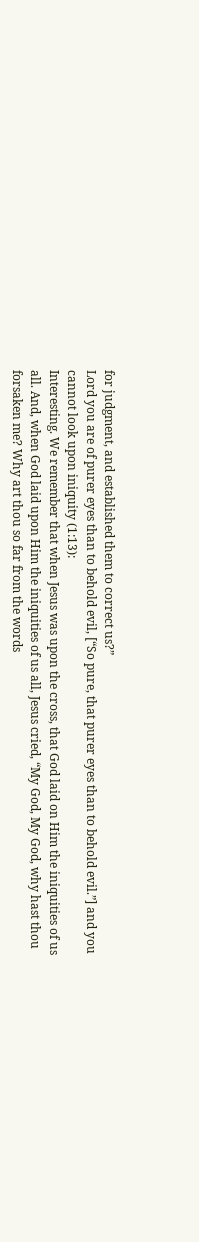for judgment, and established them to correct us?”
Lord you are of purer eyes than to behold evil, [“So pure, that purer eyes than to behold evil.”] and you cannot look upon iniquity (1:13):
Interesting. We remember that when Jesus was upon the cross, that God laid on Him the iniquities of us all. And, when God laid upon Him the iniquities of us all, Jesus cried, “My God, My God, why hast thou forsaken me? Why art thou so far from the words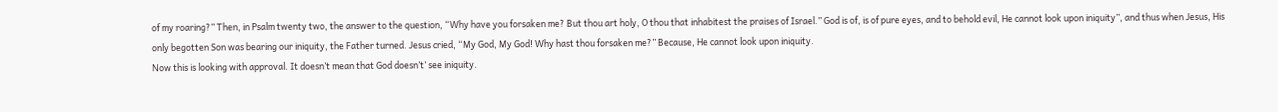of my roaring?” Then, in Psalm twenty two, the answer to the question, “Why have you forsaken me? But thou art holy, O thou that inhabitest the praises of Israel.” God is of, is of pure eyes, and to behold evil, He cannot look upon iniquity”, and thus when Jesus, His only begotten Son was bearing our iniquity, the Father turned. Jesus cried, “My God, My God! Why hast thou forsaken me?” Because, He cannot look upon iniquity.
Now this is looking with approval. It doesn’t mean that God doesn’t’ see iniquity.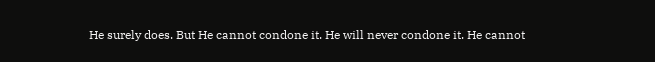He surely does. But He cannot condone it. He will never condone it. He cannot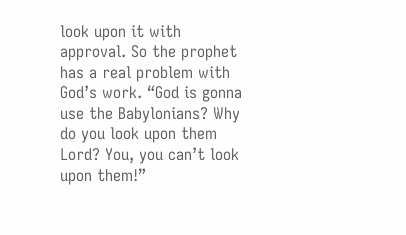look upon it with approval. So the prophet has a real problem with God’s work. “God is gonna use the Babylonians? Why do you look upon them Lord? You, you can’t look upon them!”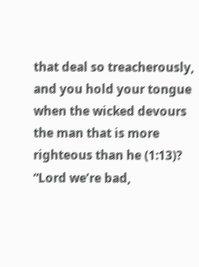that deal so treacherously, and you hold your tongue when the wicked devours the man that is more righteous than he (1:13)?
“Lord we’re bad,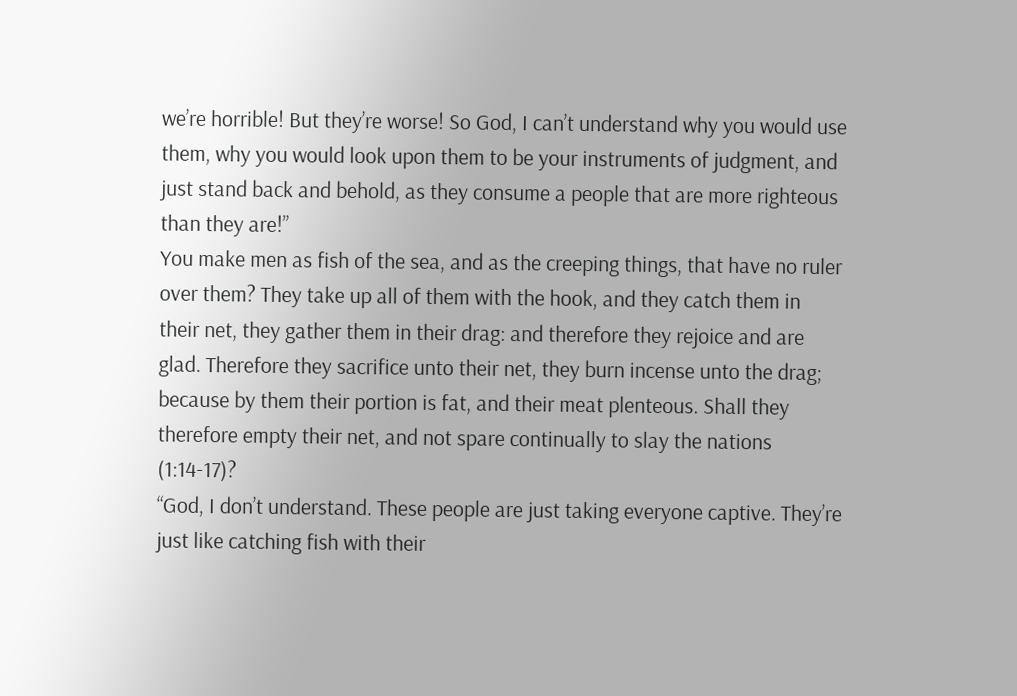we’re horrible! But they’re worse! So God, I can’t understand why you would use them, why you would look upon them to be your instruments of judgment, and just stand back and behold, as they consume a people that are more righteous than they are!”
You make men as fish of the sea, and as the creeping things, that have no ruler over them? They take up all of them with the hook, and they catch them in their net, they gather them in their drag: and therefore they rejoice and are glad. Therefore they sacrifice unto their net, they burn incense unto the drag; because by them their portion is fat, and their meat plenteous. Shall they therefore empty their net, and not spare continually to slay the nations (1:14-17)?
“God, I don’t understand. These people are just taking everyone captive. They’re just like catching fish with their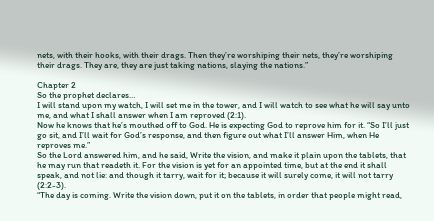nets, with their hooks, with their drags. Then they’re worshiping their nets, they’re worshiping their drags. They are, they are just taking nations, slaying the nations.”

Chapter 2
So the prophet declares…
I will stand upon my watch, I will set me in the tower, and I will watch to see what he will say unto me, and what I shall answer when I am reproved (2:1).
Now he knows that he’s mouthed off to God. He is expecting God to reprove him for it. “So I’ll just go sit, and I’ll wait for God’s response, and then figure out what I’ll answer Him, when He reproves me.”
So the Lord answered him, and he said, Write the vision, and make it plain upon the tablets, that he may run that readeth it. For the vision is yet for an appointed time, but at the end it shall speak, and not lie: and though it tarry, wait for it; because it will surely come, it will not tarry (2:2-3).
“The day is coming. Write the vision down, put it on the tablets, in order that people might read,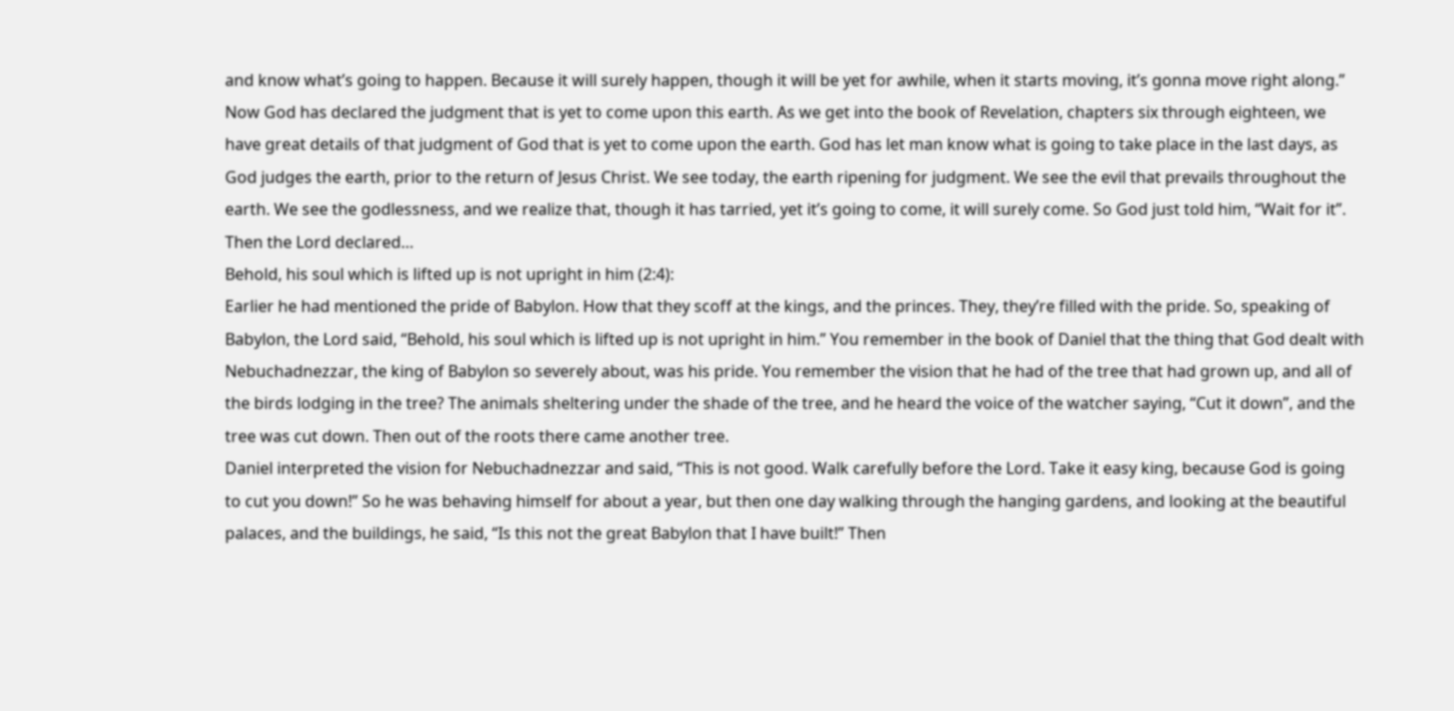and know what’s going to happen. Because it will surely happen, though it will be yet for awhile, when it starts moving, it’s gonna move right along.”
Now God has declared the judgment that is yet to come upon this earth. As we get into the book of Revelation, chapters six through eighteen, we have great details of that judgment of God that is yet to come upon the earth. God has let man know what is going to take place in the last days, as God judges the earth, prior to the return of Jesus Christ. We see today, the earth ripening for judgment. We see the evil that prevails throughout the earth. We see the godlessness, and we realize that, though it has tarried, yet it’s going to come, it will surely come. So God just told him, “Wait for it”. Then the Lord declared…
Behold, his soul which is lifted up is not upright in him (2:4):
Earlier he had mentioned the pride of Babylon. How that they scoff at the kings, and the princes. They, they’re filled with the pride. So, speaking of Babylon, the Lord said, “Behold, his soul which is lifted up is not upright in him.” You remember in the book of Daniel that the thing that God dealt with Nebuchadnezzar, the king of Babylon so severely about, was his pride. You remember the vision that he had of the tree that had grown up, and all of the birds lodging in the tree? The animals sheltering under the shade of the tree, and he heard the voice of the watcher saying, “Cut it down”, and the tree was cut down. Then out of the roots there came another tree.
Daniel interpreted the vision for Nebuchadnezzar and said, “This is not good. Walk carefully before the Lord. Take it easy king, because God is going to cut you down!” So he was behaving himself for about a year, but then one day walking through the hanging gardens, and looking at the beautiful palaces, and the buildings, he said, “Is this not the great Babylon that I have built!” Then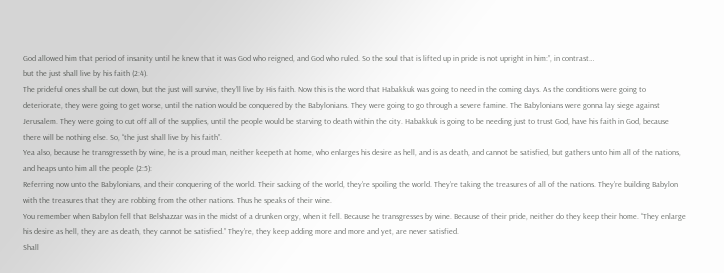God allowed him that period of insanity until he knew that it was God who reigned, and God who ruled. So the soul that is lifted up in pride is not upright in him:”, in contrast…
but the just shall live by his faith (2:4).
The prideful ones shall be cut down, but the just will survive, they’ll live by His faith. Now this is the word that Habakkuk was going to need in the coming days. As the conditions were going to deteriorate, they were going to get worse, until the nation would be conquered by the Babylonians. They were going to go through a severe famine. The Babylonians were gonna lay siege against Jerusalem. They were going to cut off all of the supplies, until the people would be starving to death within the city. Habakkuk is going to be needing just to trust God, have his faith in God, because there will be nothing else. So, “the just shall live by his faith”.
Yea also, because he transgresseth by wine, he is a proud man, neither keepeth at home, who enlarges his desire as hell, and is as death, and cannot be satisfied, but gathers unto him all of the nations, and heaps unto him all the people (2:5):
Referring now unto the Babylonians, and their conquering of the world. Their sacking of the world, they’re spoiling the world. They’re taking the treasures of all of the nations. They’re building Babylon with the treasures that they are robbing from the other nations. Thus he speaks of their wine.
You remember when Babylon fell that Belshazzar was in the midst of a drunken orgy, when it fell. Because he transgresses by wine. Because of their pride, neither do they keep their home. “They enlarge his desire as hell, they are as death, they cannot be satisfied.” They’re, they keep adding more and more and yet, are never satisfied.
Shall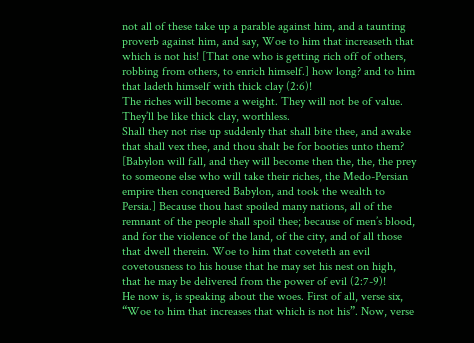not all of these take up a parable against him, and a taunting proverb against him, and say, Woe to him that increaseth that which is not his! [That one who is getting rich off of others, robbing from others, to enrich himself.] how long? and to him that ladeth himself with thick clay (2:6)!
The riches will become a weight. They will not be of value. They’ll be like thick clay, worthless.
Shall they not rise up suddenly that shall bite thee, and awake that shall vex thee, and thou shalt be for booties unto them? [Babylon will fall, and they will become then the, the, the prey to someone else who will take their riches, the Medo-Persian empire then conquered Babylon, and took the wealth to Persia.] Because thou hast spoiled many nations, all of the remnant of the people shall spoil thee; because of men’s blood, and for the violence of the land, of the city, and of all those that dwell therein. Woe to him that coveteth an evil covetousness to his house that he may set his nest on high, that he may be delivered from the power of evil (2:7-9)!
He now is, is speaking about the woes. First of all, verse six, “Woe to him that increases that which is not his”. Now, verse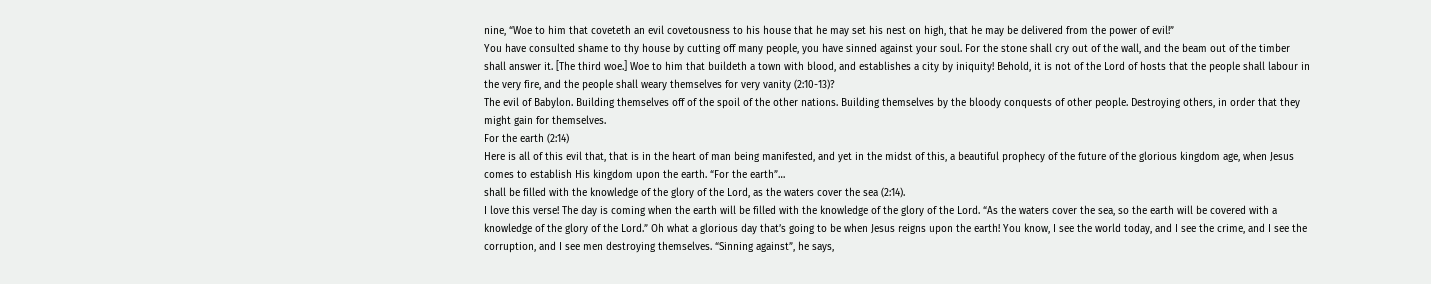nine, “Woe to him that coveteth an evil covetousness to his house that he may set his nest on high, that he may be delivered from the power of evil!”
You have consulted shame to thy house by cutting off many people, you have sinned against your soul. For the stone shall cry out of the wall, and the beam out of the timber shall answer it. [The third woe.] Woe to him that buildeth a town with blood, and establishes a city by iniquity! Behold, it is not of the Lord of hosts that the people shall labour in the very fire, and the people shall weary themselves for very vanity (2:10-13)?
The evil of Babylon. Building themselves off of the spoil of the other nations. Building themselves by the bloody conquests of other people. Destroying others, in order that they might gain for themselves.
For the earth (2:14)
Here is all of this evil that, that is in the heart of man being manifested, and yet in the midst of this, a beautiful prophecy of the future of the glorious kingdom age, when Jesus comes to establish His kingdom upon the earth. “For the earth”…
shall be filled with the knowledge of the glory of the Lord, as the waters cover the sea (2:14).
I love this verse! The day is coming when the earth will be filled with the knowledge of the glory of the Lord. “As the waters cover the sea, so the earth will be covered with a knowledge of the glory of the Lord.” Oh what a glorious day that’s going to be when Jesus reigns upon the earth! You know, I see the world today, and I see the crime, and I see the corruption, and I see men destroying themselves. “Sinning against”, he says,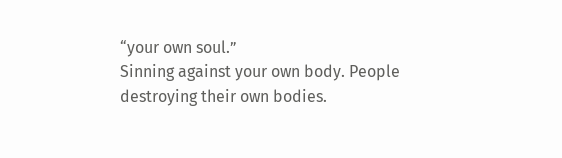“your own soul.”
Sinning against your own body. People destroying their own bodies.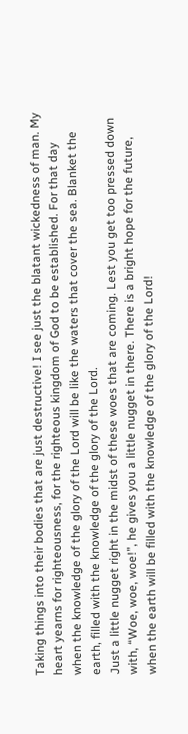Taking things into their bodies that are just destructive! I see just the blatant wickedness of man. My heart yearns for righteousness, for the righteous kingdom of God to be established. For that day when the knowledge of the glory of the Lord will be like the waters that cover the sea. Blanket the earth, filled with the knowledge of the glory of the Lord.
Just a little nugget right in the midst of these woes that are coming. Lest you get too pressed down with, “Woe, woe, woe!”, he gives you a little nugget in there. There is a bright hope for the future, when the earth will be filled with the knowledge of the glory of the Lord!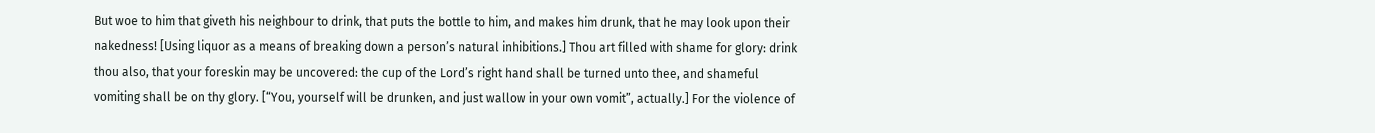But woe to him that giveth his neighbour to drink, that puts the bottle to him, and makes him drunk, that he may look upon their nakedness! [Using liquor as a means of breaking down a person’s natural inhibitions.] Thou art filled with shame for glory: drink thou also, that your foreskin may be uncovered: the cup of the Lord’s right hand shall be turned unto thee, and shameful vomiting shall be on thy glory. [“You, yourself will be drunken, and just wallow in your own vomit”, actually.] For the violence of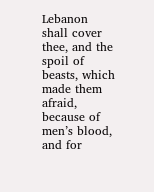Lebanon shall cover thee, and the spoil of beasts, which made them afraid, because of men’s blood, and for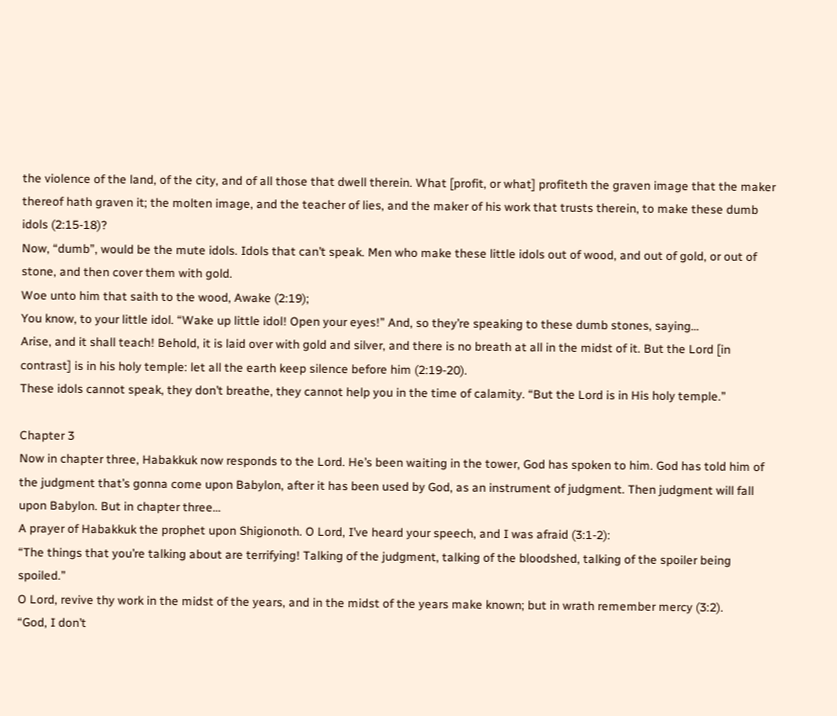the violence of the land, of the city, and of all those that dwell therein. What [profit, or what] profiteth the graven image that the maker thereof hath graven it; the molten image, and the teacher of lies, and the maker of his work that trusts therein, to make these dumb idols (2:15-18)?
Now, “dumb”, would be the mute idols. Idols that can’t speak. Men who make these little idols out of wood, and out of gold, or out of stone, and then cover them with gold.
Woe unto him that saith to the wood, Awake (2:19);
You know, to your little idol. “Wake up little idol! Open your eyes!” And, so they’re speaking to these dumb stones, saying…
Arise, and it shall teach! Behold, it is laid over with gold and silver, and there is no breath at all in the midst of it. But the Lord [in contrast] is in his holy temple: let all the earth keep silence before him (2:19-20).
These idols cannot speak, they don’t breathe, they cannot help you in the time of calamity. “But the Lord is in His holy temple.”

Chapter 3
Now in chapter three, Habakkuk now responds to the Lord. He’s been waiting in the tower, God has spoken to him. God has told him of the judgment that’s gonna come upon Babylon, after it has been used by God, as an instrument of judgment. Then judgment will fall upon Babylon. But in chapter three…
A prayer of Habakkuk the prophet upon Shigionoth. O Lord, I’ve heard your speech, and I was afraid (3:1-2):
“The things that you’re talking about are terrifying! Talking of the judgment, talking of the bloodshed, talking of the spoiler being spoiled.”
O Lord, revive thy work in the midst of the years, and in the midst of the years make known; but in wrath remember mercy (3:2).
“God, I don’t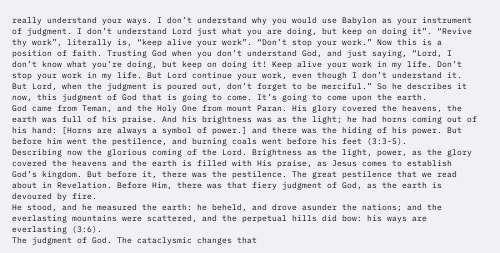really understand your ways. I don’t understand why you would use Babylon as your instrument of judgment. I don’t understand Lord just what you are doing, but keep on doing it”. “Revive thy work”, literally is, “keep alive your work”. “Don’t stop your work.” Now this is a position of faith. Trusting God when you don’t understand God, and just saying, “Lord, I don’t know what you’re doing, but keep on doing it! Keep alive your work in my life. Don’t stop your work in my life. But Lord continue your work, even though I don’t understand it. But Lord, when the judgment is poured out, don’t forget to be merciful.” So he describes it now, this judgment of God that is going to come. It’s going to come upon the earth.
God came from Teman, and the Holy One from mount Paran. His glory covered the heavens, the earth was full of his praise. And his brightness was as the light; he had horns coming out of his hand: [Horns are always a symbol of power.] and there was the hiding of his power. But before him went the pestilence, and burning coals went before his feet (3:3-5).
Describing now the glorious coming of the Lord. Brightness as the light, power, as the glory covered the heavens and the earth is filled with His praise, as Jesus comes to establish God’s kingdom. But before it, there was the pestilence. The great pestilence that we read about in Revelation. Before Him, there was that fiery judgment of God, as the earth is devoured by fire.
He stood, and he measured the earth: he beheld, and drove asunder the nations; and the everlasting mountains were scattered, and the perpetual hills did bow: his ways are everlasting (3:6).
The judgment of God. The cataclysmic changes that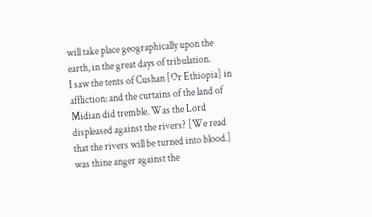will take place geographically upon the earth, in the great days of tribulation.
I saw the tents of Cushan [Or Ethiopia] in affliction: and the curtains of the land of Midian did tremble. Was the Lord displeased against the rivers? [We read that the rivers will be turned into blood.] was thine anger against the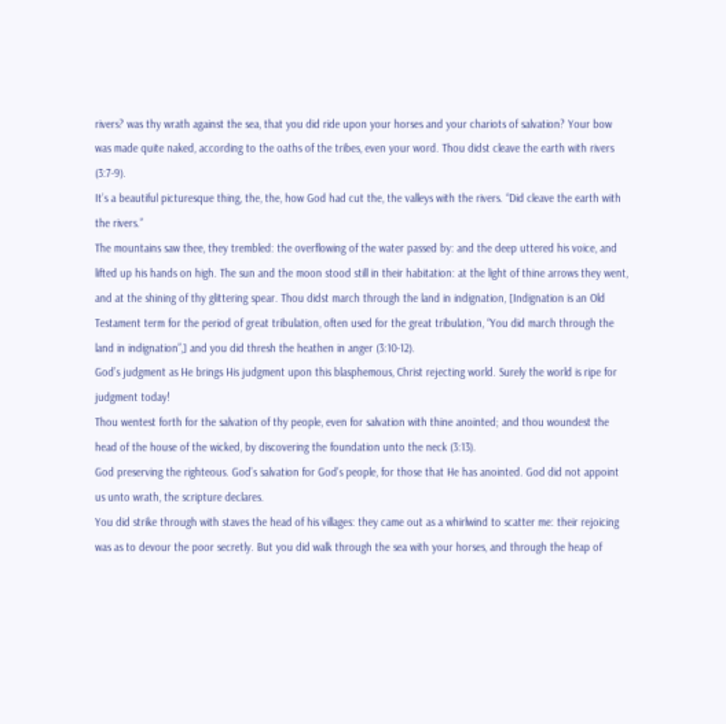rivers? was thy wrath against the sea, that you did ride upon your horses and your chariots of salvation? Your bow was made quite naked, according to the oaths of the tribes, even your word. Thou didst cleave the earth with rivers (3:7-9).
It’s a beautiful picturesque thing, the, the, how God had cut the, the valleys with the rivers. “Did cleave the earth with the rivers.”
The mountains saw thee, they trembled: the overflowing of the water passed by: and the deep uttered his voice, and lifted up his hands on high. The sun and the moon stood still in their habitation: at the light of thine arrows they went, and at the shining of thy glittering spear. Thou didst march through the land in indignation, [Indignation is an Old Testament term for the period of great tribulation, often used for the great tribulation, “You did march through the land in indignation”,] and you did thresh the heathen in anger (3:10-12).
God’s judgment as He brings His judgment upon this blasphemous, Christ rejecting world. Surely the world is ripe for judgment today!
Thou wentest forth for the salvation of thy people, even for salvation with thine anointed; and thou woundest the head of the house of the wicked, by discovering the foundation unto the neck (3:13).
God preserving the righteous. God’s salvation for God’s people, for those that He has anointed. God did not appoint us unto wrath, the scripture declares.
You did strike through with staves the head of his villages: they came out as a whirlwind to scatter me: their rejoicing was as to devour the poor secretly. But you did walk through the sea with your horses, and through the heap of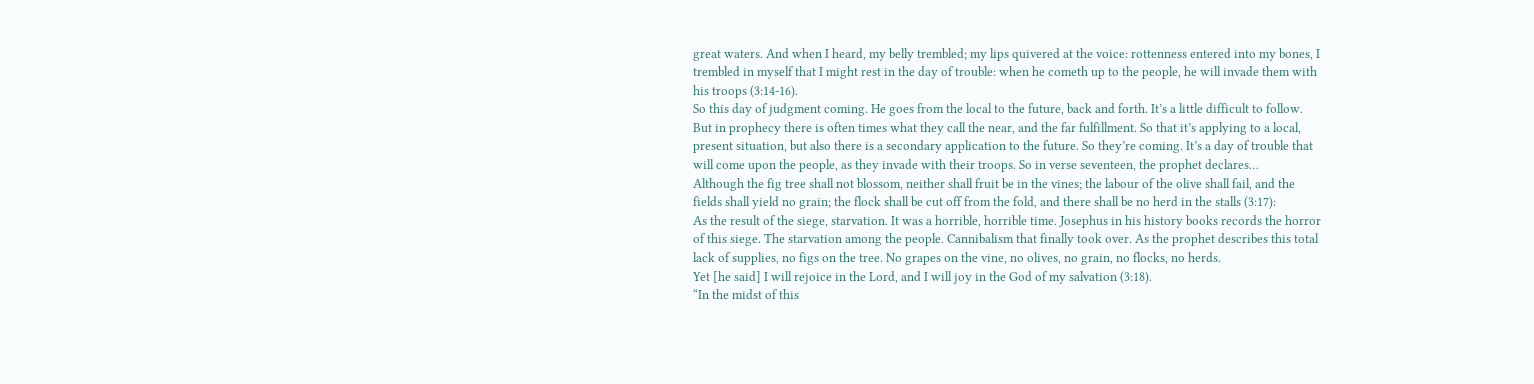great waters. And when I heard, my belly trembled; my lips quivered at the voice: rottenness entered into my bones, I trembled in myself that I might rest in the day of trouble: when he cometh up to the people, he will invade them with his troops (3:14-16).
So this day of judgment coming. He goes from the local to the future, back and forth. It’s a little difficult to follow. But in prophecy there is often times what they call the near, and the far fulfillment. So that it’s applying to a local, present situation, but also there is a secondary application to the future. So they’re coming. It’s a day of trouble that will come upon the people, as they invade with their troops. So in verse seventeen, the prophet declares…
Although the fig tree shall not blossom, neither shall fruit be in the vines; the labour of the olive shall fail, and the fields shall yield no grain; the flock shall be cut off from the fold, and there shall be no herd in the stalls (3:17):
As the result of the siege, starvation. It was a horrible, horrible time. Josephus in his history books records the horror of this siege. The starvation among the people. Cannibalism that finally took over. As the prophet describes this total lack of supplies, no figs on the tree. No grapes on the vine, no olives, no grain, no flocks, no herds.
Yet [he said] I will rejoice in the Lord, and I will joy in the God of my salvation (3:18).
“In the midst of this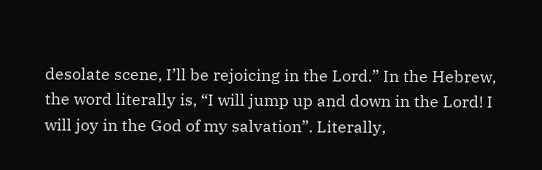desolate scene, I’ll be rejoicing in the Lord.” In the Hebrew, the word literally is, “I will jump up and down in the Lord! I will joy in the God of my salvation”. Literally,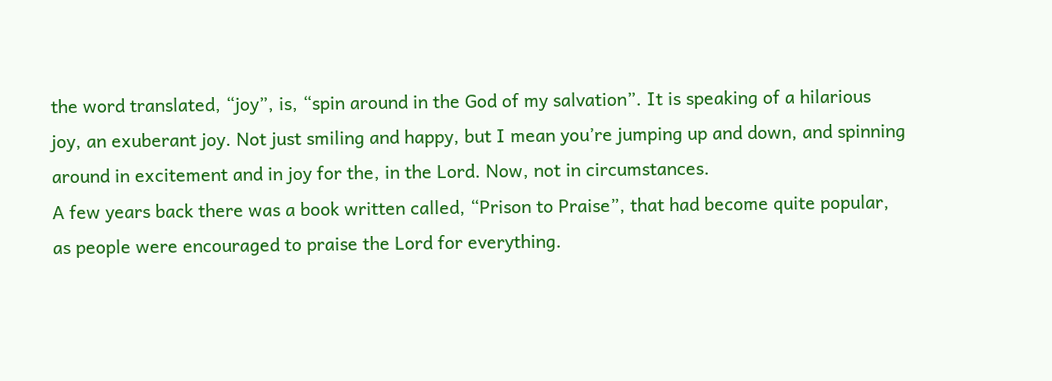the word translated, “joy”, is, “spin around in the God of my salvation”. It is speaking of a hilarious joy, an exuberant joy. Not just smiling and happy, but I mean you’re jumping up and down, and spinning around in excitement and in joy for the, in the Lord. Now, not in circumstances.
A few years back there was a book written called, “Prison to Praise”, that had become quite popular, as people were encouraged to praise the Lord for everything.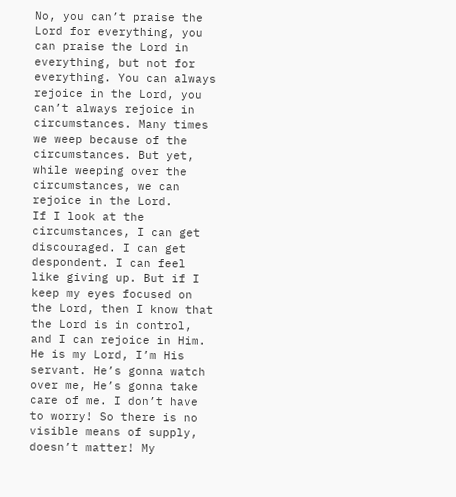No, you can’t praise the Lord for everything, you can praise the Lord in everything, but not for everything. You can always rejoice in the Lord, you can’t always rejoice in circumstances. Many times we weep because of the circumstances. But yet, while weeping over the circumstances, we can rejoice in the Lord.
If I look at the circumstances, I can get discouraged. I can get despondent. I can feel like giving up. But if I keep my eyes focused on the Lord, then I know that the Lord is in control, and I can rejoice in Him. He is my Lord, I’m His servant. He’s gonna watch over me, He’s gonna take care of me. I don’t have to worry! So there is no visible means of supply, doesn’t matter! My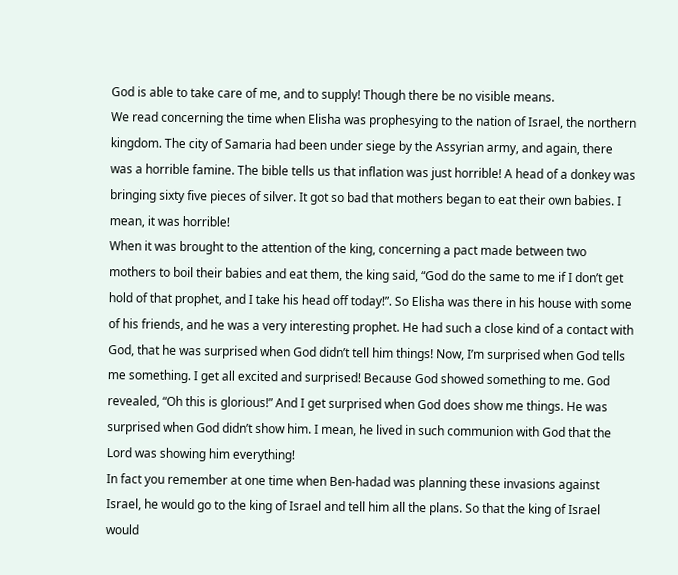God is able to take care of me, and to supply! Though there be no visible means.
We read concerning the time when Elisha was prophesying to the nation of Israel, the northern kingdom. The city of Samaria had been under siege by the Assyrian army, and again, there was a horrible famine. The bible tells us that inflation was just horrible! A head of a donkey was bringing sixty five pieces of silver. It got so bad that mothers began to eat their own babies. I mean, it was horrible!
When it was brought to the attention of the king, concerning a pact made between two mothers to boil their babies and eat them, the king said, “God do the same to me if I don’t get hold of that prophet, and I take his head off today!”. So Elisha was there in his house with some of his friends, and he was a very interesting prophet. He had such a close kind of a contact with God, that he was surprised when God didn’t tell him things! Now, I’m surprised when God tells me something. I get all excited and surprised! Because God showed something to me. God revealed, “Oh this is glorious!” And I get surprised when God does show me things. He was surprised when God didn’t show him. I mean, he lived in such communion with God that the Lord was showing him everything!
In fact you remember at one time when Ben-hadad was planning these invasions against Israel, he would go to the king of Israel and tell him all the plans. So that the king of Israel would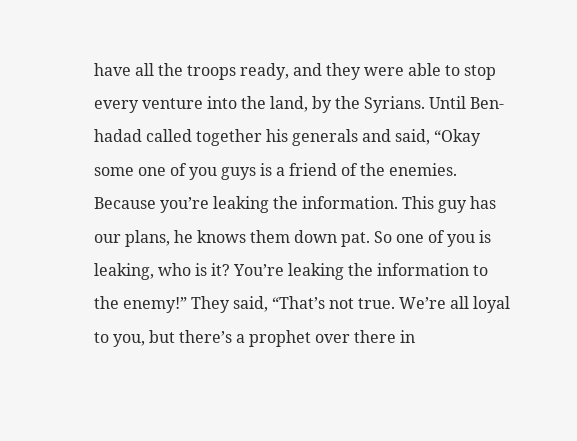have all the troops ready, and they were able to stop every venture into the land, by the Syrians. Until Ben-hadad called together his generals and said, “Okay some one of you guys is a friend of the enemies. Because you’re leaking the information. This guy has our plans, he knows them down pat. So one of you is leaking, who is it? You’re leaking the information to the enemy!” They said, “That’s not true. We’re all loyal to you, but there’s a prophet over there in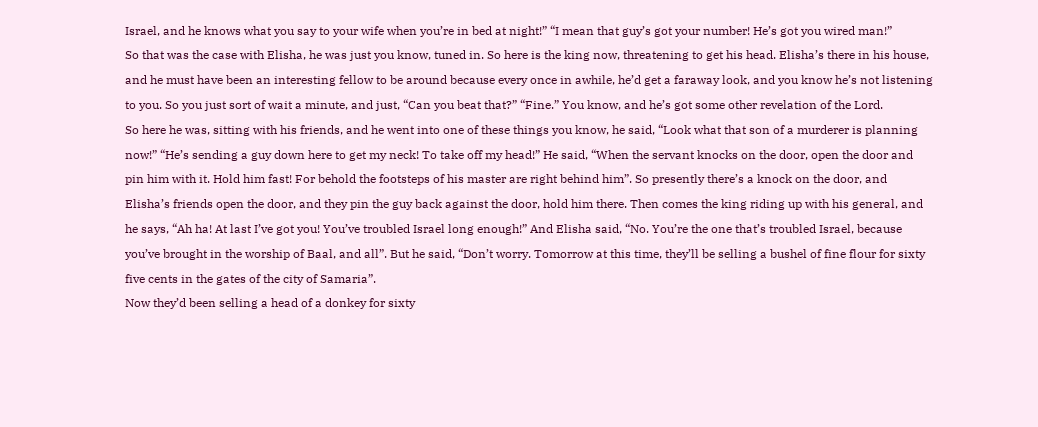Israel, and he knows what you say to your wife when you’re in bed at night!” “I mean that guy’s got your number! He’s got you wired man!”
So that was the case with Elisha, he was just you know, tuned in. So here is the king now, threatening to get his head. Elisha’s there in his house, and he must have been an interesting fellow to be around because every once in awhile, he’d get a faraway look, and you know he’s not listening to you. So you just sort of wait a minute, and just, “Can you beat that?” “Fine.” You know, and he’s got some other revelation of the Lord.
So here he was, sitting with his friends, and he went into one of these things you know, he said, “Look what that son of a murderer is planning now!” “He’s sending a guy down here to get my neck! To take off my head!” He said, “When the servant knocks on the door, open the door and pin him with it. Hold him fast! For behold the footsteps of his master are right behind him”. So presently there’s a knock on the door, and Elisha’s friends open the door, and they pin the guy back against the door, hold him there. Then comes the king riding up with his general, and he says, “Ah ha! At last I’ve got you! You’ve troubled Israel long enough!” And Elisha said, “No. You’re the one that’s troubled Israel, because you’ve brought in the worship of Baal, and all”. But he said, “Don’t worry. Tomorrow at this time, they’ll be selling a bushel of fine flour for sixty five cents in the gates of the city of Samaria”.
Now they’d been selling a head of a donkey for sixty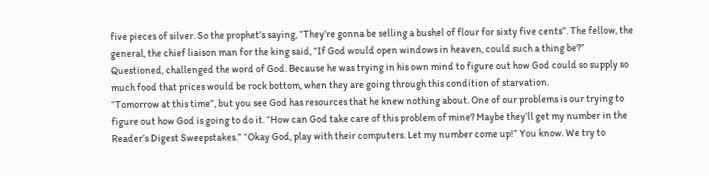five pieces of silver. So the prophet’s saying, “They’re gonna be selling a bushel of flour for sixty five cents”. The fellow, the general, the chief liaison man for the king said, “If God would open windows in heaven, could such a thing be?” Questioned, challenged the word of God. Because he was trying in his own mind to figure out how God could so supply so much food that prices would be rock bottom, when they are going through this condition of starvation.
“Tomorrow at this time”, but you see God has resources that he knew nothing about. One of our problems is our trying to figure out how God is going to do it. “How can God take care of this problem of mine? Maybe they’ll get my number in the Reader’s Digest Sweepstakes.” “Okay God, play with their computers. Let my number come up!” You know. We try to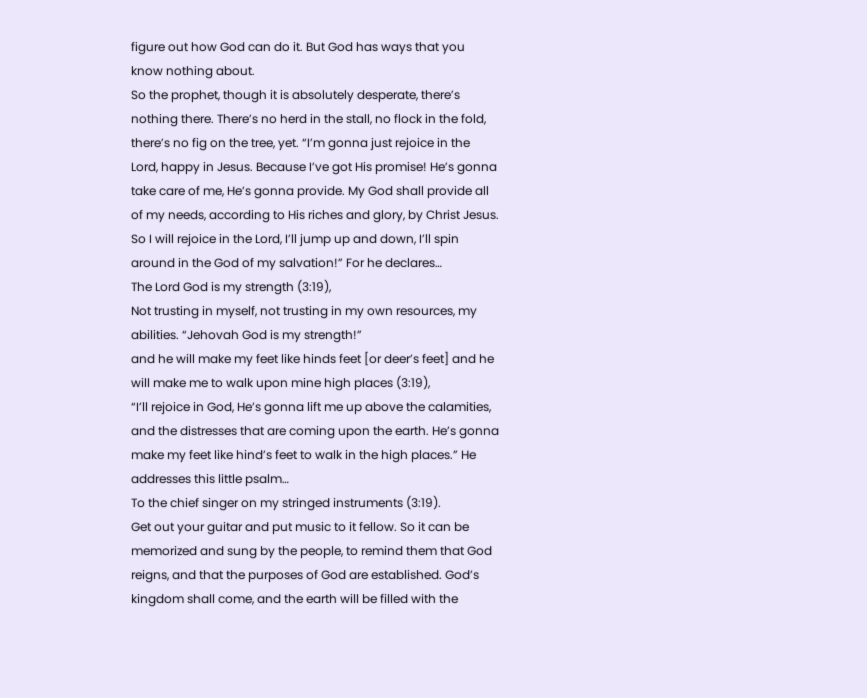figure out how God can do it. But God has ways that you know nothing about.
So the prophet, though it is absolutely desperate, there’s nothing there. There’s no herd in the stall, no flock in the fold, there’s no fig on the tree, yet. “I’m gonna just rejoice in the Lord, happy in Jesus. Because I’ve got His promise! He’s gonna take care of me, He’s gonna provide. My God shall provide all of my needs, according to His riches and glory, by Christ Jesus. So I will rejoice in the Lord, I’ll jump up and down, I’ll spin around in the God of my salvation!” For he declares…
The Lord God is my strength (3:19),
Not trusting in myself, not trusting in my own resources, my abilities. “Jehovah God is my strength!”
and he will make my feet like hinds feet [or deer’s feet] and he will make me to walk upon mine high places (3:19),
“I’ll rejoice in God, He’s gonna lift me up above the calamities, and the distresses that are coming upon the earth. He’s gonna make my feet like hind’s feet to walk in the high places.” He addresses this little psalm…
To the chief singer on my stringed instruments (3:19).
Get out your guitar and put music to it fellow. So it can be memorized and sung by the people, to remind them that God reigns, and that the purposes of God are established. God’s kingdom shall come, and the earth will be filled with the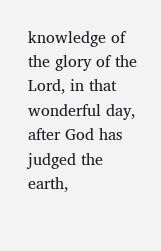knowledge of the glory of the Lord, in that wonderful day, after God has judged the earth,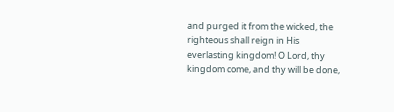and purged it from the wicked, the righteous shall reign in His everlasting kingdom! O Lord, thy kingdom come, and thy will be done,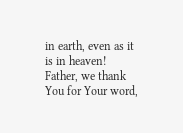in earth, even as it is in heaven!
Father, we thank You for Your word,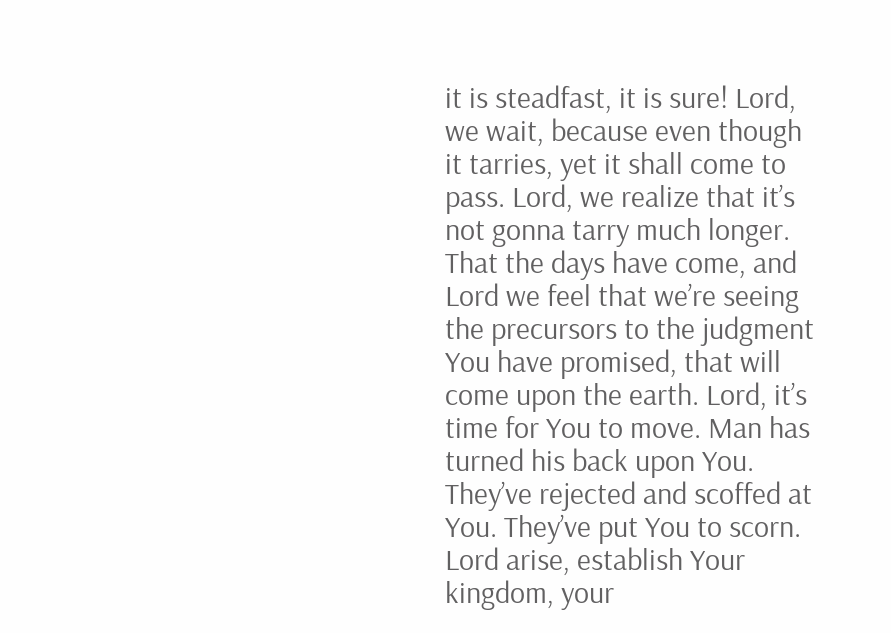it is steadfast, it is sure! Lord, we wait, because even though it tarries, yet it shall come to pass. Lord, we realize that it’s not gonna tarry much longer. That the days have come, and Lord we feel that we’re seeing the precursors to the judgment You have promised, that will come upon the earth. Lord, it’s time for You to move. Man has turned his back upon You. They’ve rejected and scoffed at You. They’ve put You to scorn. Lord arise, establish Your kingdom, your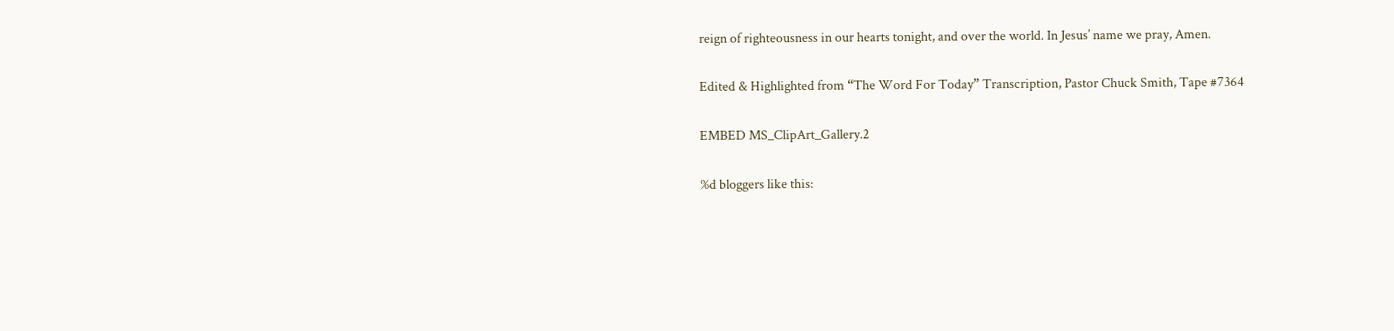reign of righteousness in our hearts tonight, and over the world. In Jesus’ name we pray, Amen.

Edited & Highlighted from “The Word For Today” Transcription, Pastor Chuck Smith, Tape #7364

EMBED MS_ClipArt_Gallery.2

%d bloggers like this: